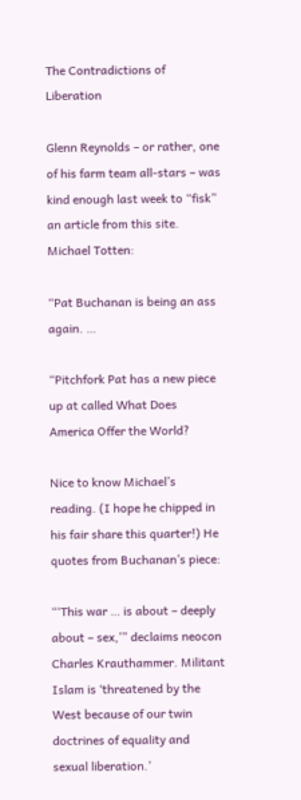The Contradictions of Liberation

Glenn Reynolds – or rather, one of his farm team all-stars – was kind enough last week to “fisk” an article from this site. Michael Totten:

“Pat Buchanan is being an ass again. …

“Pitchfork Pat has a new piece up at called What Does America Offer the World?

Nice to know Michael’s reading. (I hope he chipped in his fair share this quarter!) He quotes from Buchanan’s piece:

“‘This war … is about – deeply about – sex,’” declaims neocon Charles Krauthammer. Militant Islam is ‘threatened by the West because of our twin doctrines of equality and sexual liberation.’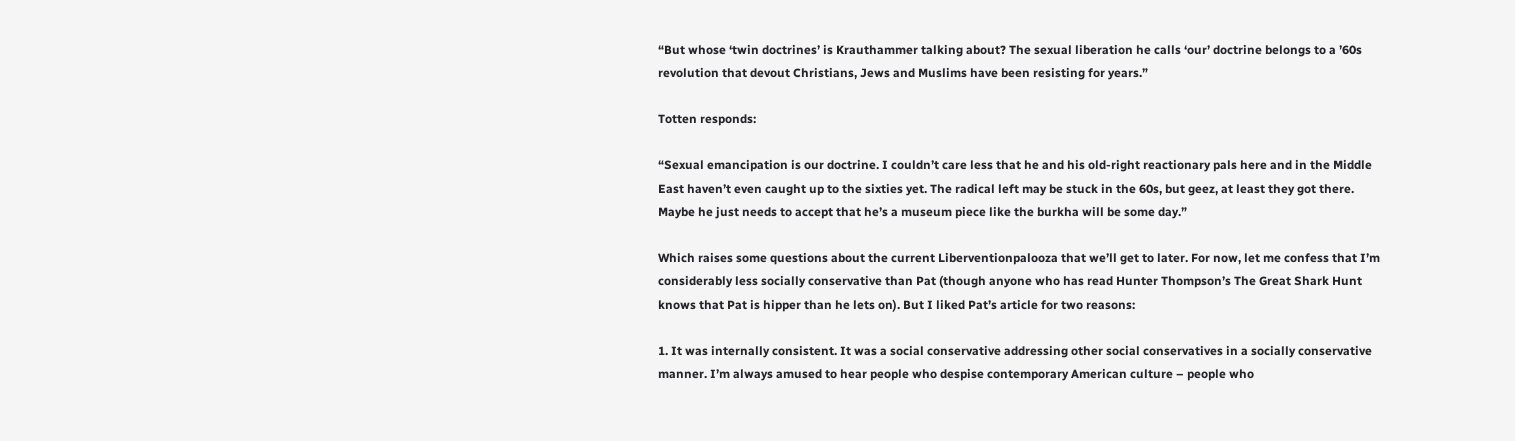“But whose ‘twin doctrines’ is Krauthammer talking about? The sexual liberation he calls ‘our’ doctrine belongs to a ’60s revolution that devout Christians, Jews and Muslims have been resisting for years.”

Totten responds:

“Sexual emancipation is our doctrine. I couldn’t care less that he and his old-right reactionary pals here and in the Middle East haven’t even caught up to the sixties yet. The radical left may be stuck in the 60s, but geez, at least they got there. Maybe he just needs to accept that he’s a museum piece like the burkha will be some day.”

Which raises some questions about the current Liberventionpalooza that we’ll get to later. For now, let me confess that I’m considerably less socially conservative than Pat (though anyone who has read Hunter Thompson’s The Great Shark Hunt knows that Pat is hipper than he lets on). But I liked Pat’s article for two reasons:

1. It was internally consistent. It was a social conservative addressing other social conservatives in a socially conservative manner. I’m always amused to hear people who despise contemporary American culture – people who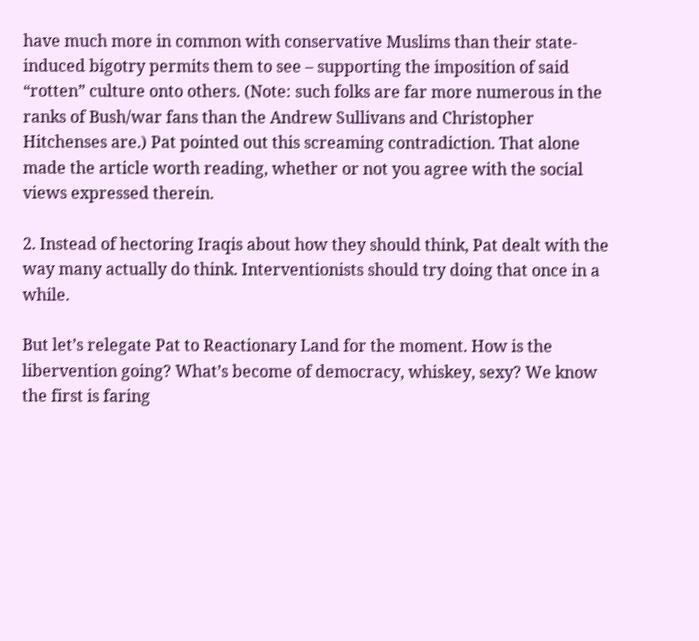have much more in common with conservative Muslims than their state-induced bigotry permits them to see – supporting the imposition of said “rotten” culture onto others. (Note: such folks are far more numerous in the ranks of Bush/war fans than the Andrew Sullivans and Christopher Hitchenses are.) Pat pointed out this screaming contradiction. That alone made the article worth reading, whether or not you agree with the social views expressed therein.

2. Instead of hectoring Iraqis about how they should think, Pat dealt with the way many actually do think. Interventionists should try doing that once in a while.

But let’s relegate Pat to Reactionary Land for the moment. How is the libervention going? What’s become of democracy, whiskey, sexy? We know the first is faring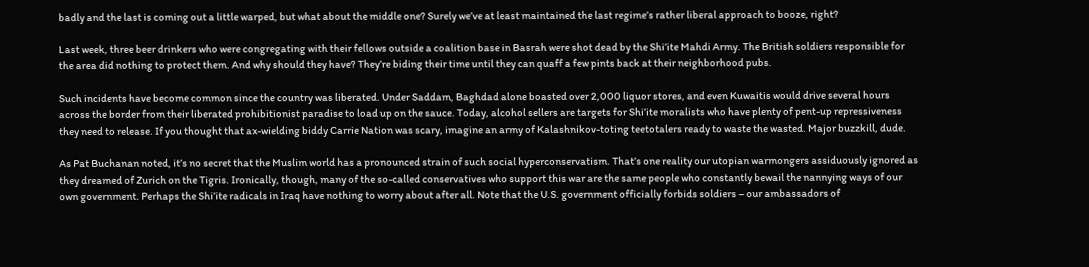badly and the last is coming out a little warped, but what about the middle one? Surely we’ve at least maintained the last regime’s rather liberal approach to booze, right?

Last week, three beer drinkers who were congregating with their fellows outside a coalition base in Basrah were shot dead by the Shi’ite Mahdi Army. The British soldiers responsible for the area did nothing to protect them. And why should they have? They’re biding their time until they can quaff a few pints back at their neighborhood pubs.

Such incidents have become common since the country was liberated. Under Saddam, Baghdad alone boasted over 2,000 liquor stores, and even Kuwaitis would drive several hours across the border from their liberated prohibitionist paradise to load up on the sauce. Today, alcohol sellers are targets for Shi’ite moralists who have plenty of pent-up repressiveness they need to release. If you thought that ax-wielding biddy Carrie Nation was scary, imagine an army of Kalashnikov-toting teetotalers ready to waste the wasted. Major buzzkill, dude.

As Pat Buchanan noted, it’s no secret that the Muslim world has a pronounced strain of such social hyperconservatism. That’s one reality our utopian warmongers assiduously ignored as they dreamed of Zurich on the Tigris. Ironically, though, many of the so-called conservatives who support this war are the same people who constantly bewail the nannying ways of our own government. Perhaps the Shi’ite radicals in Iraq have nothing to worry about after all. Note that the U.S. government officially forbids soldiers – our ambassadors of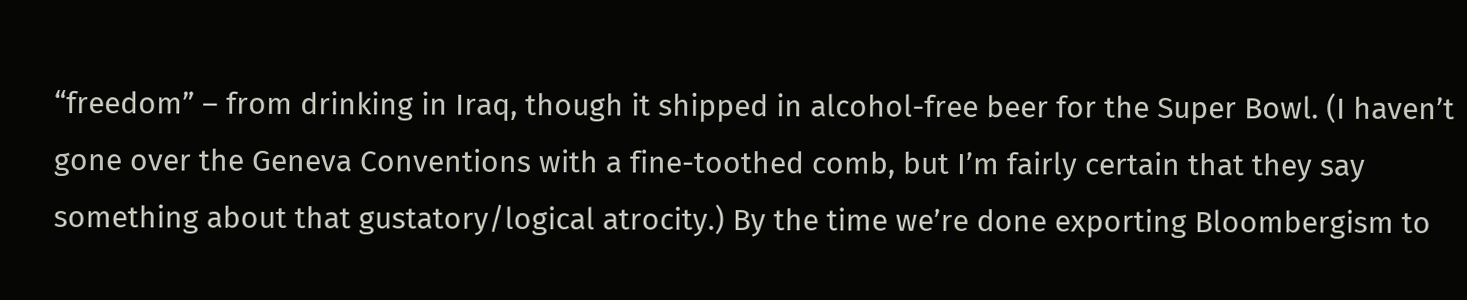“freedom” – from drinking in Iraq, though it shipped in alcohol-free beer for the Super Bowl. (I haven’t gone over the Geneva Conventions with a fine-toothed comb, but I’m fairly certain that they say something about that gustatory/logical atrocity.) By the time we’re done exporting Bloombergism to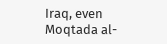Iraq, even Moqtada al-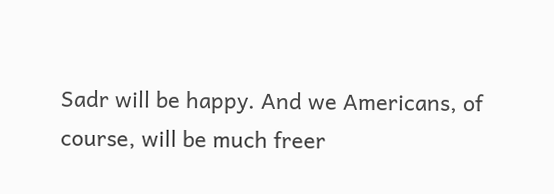Sadr will be happy. And we Americans, of course, will be much freer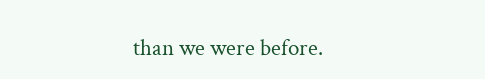than we were before.